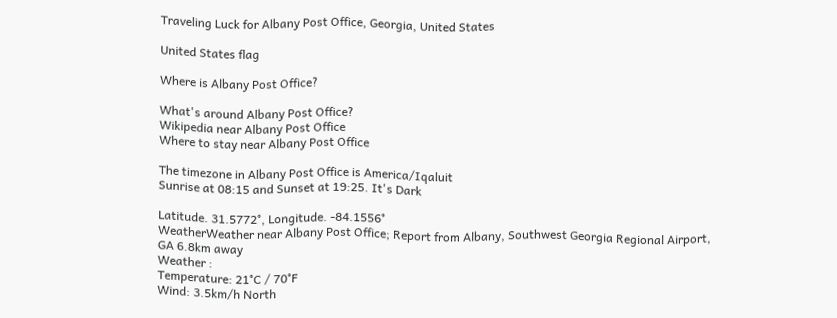Traveling Luck for Albany Post Office, Georgia, United States

United States flag

Where is Albany Post Office?

What's around Albany Post Office?
Wikipedia near Albany Post Office
Where to stay near Albany Post Office

The timezone in Albany Post Office is America/Iqaluit
Sunrise at 08:15 and Sunset at 19:25. It's Dark

Latitude. 31.5772°, Longitude. -84.1556°
WeatherWeather near Albany Post Office; Report from Albany, Southwest Georgia Regional Airport, GA 6.8km away
Weather :
Temperature: 21°C / 70°F
Wind: 3.5km/h North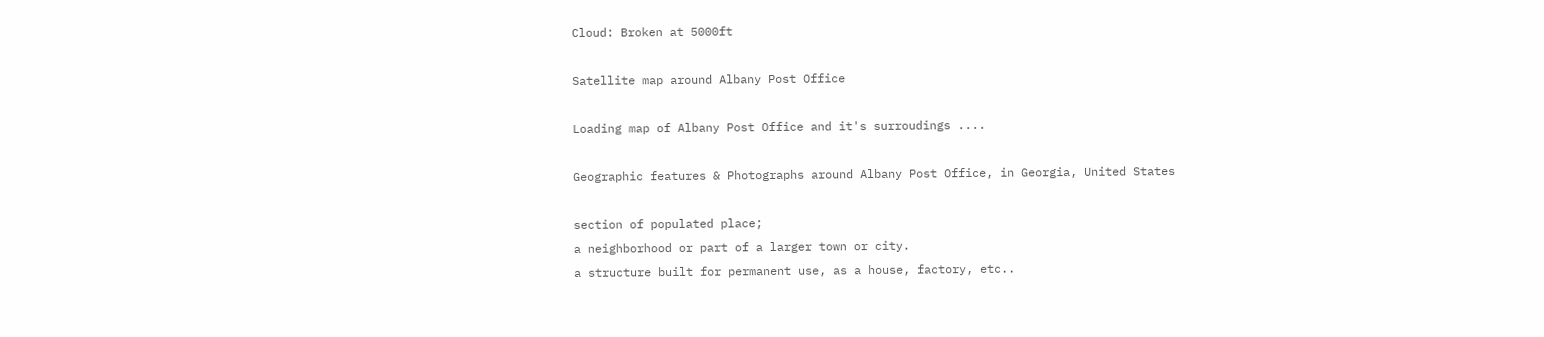Cloud: Broken at 5000ft

Satellite map around Albany Post Office

Loading map of Albany Post Office and it's surroudings ....

Geographic features & Photographs around Albany Post Office, in Georgia, United States

section of populated place;
a neighborhood or part of a larger town or city.
a structure built for permanent use, as a house, factory, etc..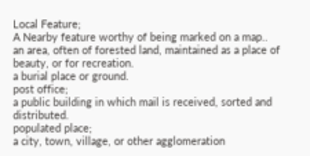Local Feature;
A Nearby feature worthy of being marked on a map..
an area, often of forested land, maintained as a place of beauty, or for recreation.
a burial place or ground.
post office;
a public building in which mail is received, sorted and distributed.
populated place;
a city, town, village, or other agglomeration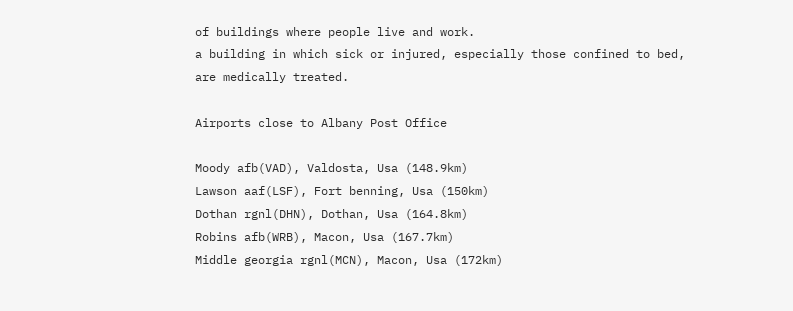of buildings where people live and work.
a building in which sick or injured, especially those confined to bed, are medically treated.

Airports close to Albany Post Office

Moody afb(VAD), Valdosta, Usa (148.9km)
Lawson aaf(LSF), Fort benning, Usa (150km)
Dothan rgnl(DHN), Dothan, Usa (164.8km)
Robins afb(WRB), Macon, Usa (167.7km)
Middle georgia rgnl(MCN), Macon, Usa (172km)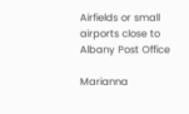Airfields or small airports close to Albany Post Office

Marianna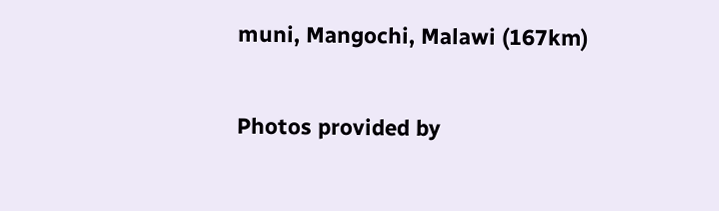muni, Mangochi, Malawi (167km)

Photos provided by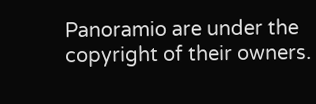Panoramio are under the copyright of their owners.